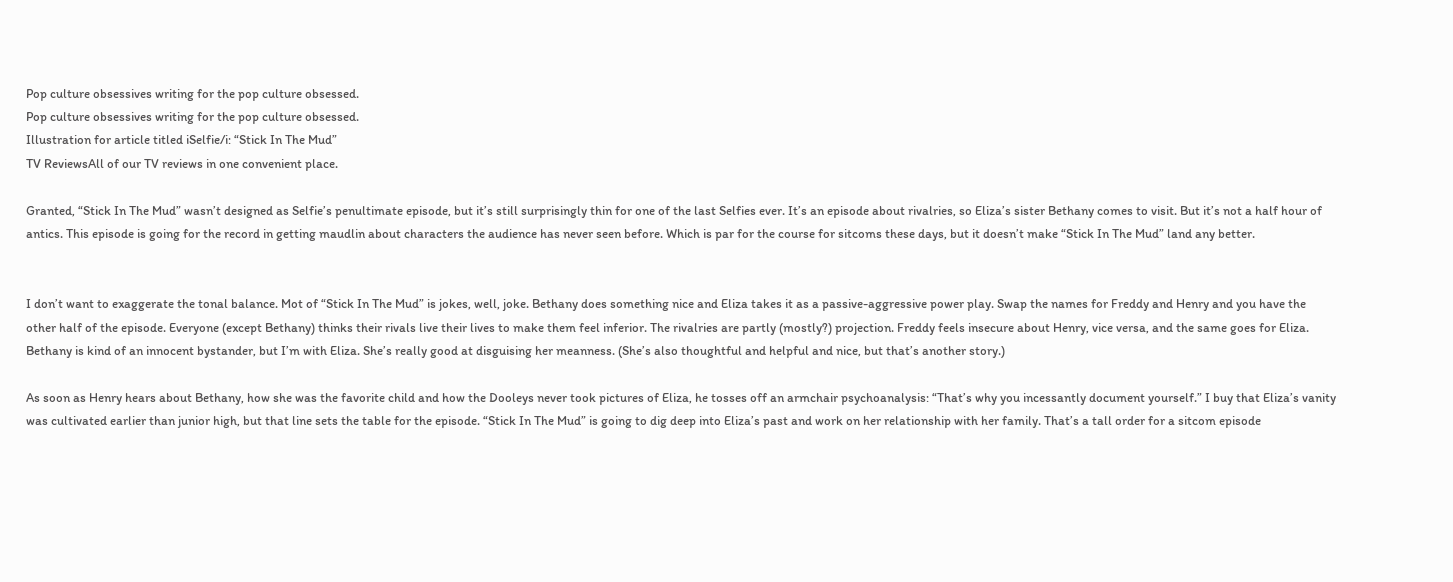Pop culture obsessives writing for the pop culture obsessed.
Pop culture obsessives writing for the pop culture obsessed.
Illustration for article titled iSelfie/i: “Stick In The Mud”
TV ReviewsAll of our TV reviews in one convenient place.

Granted, “Stick In The Mud” wasn’t designed as Selfie’s penultimate episode, but it’s still surprisingly thin for one of the last Selfies ever. It’s an episode about rivalries, so Eliza’s sister Bethany comes to visit. But it’s not a half hour of antics. This episode is going for the record in getting maudlin about characters the audience has never seen before. Which is par for the course for sitcoms these days, but it doesn’t make “Stick In The Mud” land any better.


I don’t want to exaggerate the tonal balance. Mot of “Stick In The Mud” is jokes, well, joke. Bethany does something nice and Eliza takes it as a passive-aggressive power play. Swap the names for Freddy and Henry and you have the other half of the episode. Everyone (except Bethany) thinks their rivals live their lives to make them feel inferior. The rivalries are partly (mostly?) projection. Freddy feels insecure about Henry, vice versa, and the same goes for Eliza. Bethany is kind of an innocent bystander, but I’m with Eliza. She’s really good at disguising her meanness. (She’s also thoughtful and helpful and nice, but that’s another story.)

As soon as Henry hears about Bethany, how she was the favorite child and how the Dooleys never took pictures of Eliza, he tosses off an armchair psychoanalysis: “That’s why you incessantly document yourself.” I buy that Eliza’s vanity was cultivated earlier than junior high, but that line sets the table for the episode. “Stick In The Mud” is going to dig deep into Eliza’s past and work on her relationship with her family. That’s a tall order for a sitcom episode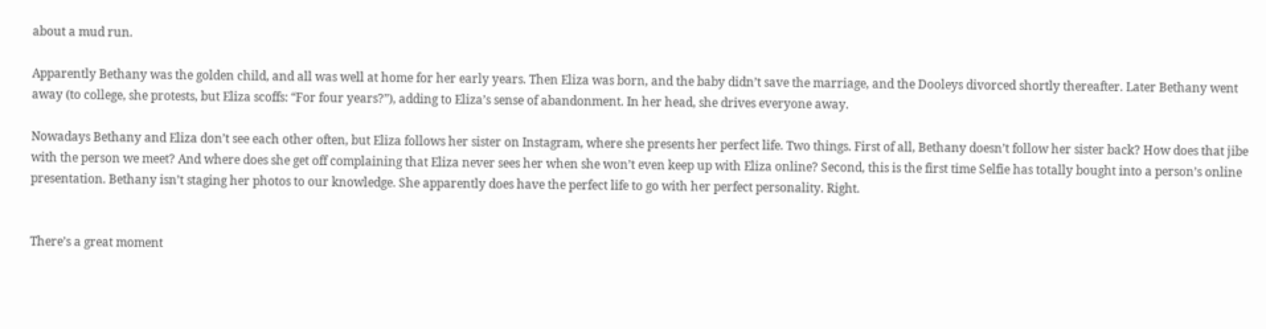about a mud run.

Apparently Bethany was the golden child, and all was well at home for her early years. Then Eliza was born, and the baby didn’t save the marriage, and the Dooleys divorced shortly thereafter. Later Bethany went away (to college, she protests, but Eliza scoffs: “For four years?”), adding to Eliza’s sense of abandonment. In her head, she drives everyone away.

Nowadays Bethany and Eliza don’t see each other often, but Eliza follows her sister on Instagram, where she presents her perfect life. Two things. First of all, Bethany doesn’t follow her sister back? How does that jibe with the person we meet? And where does she get off complaining that Eliza never sees her when she won’t even keep up with Eliza online? Second, this is the first time Selfie has totally bought into a person’s online presentation. Bethany isn’t staging her photos to our knowledge. She apparently does have the perfect life to go with her perfect personality. Right.


There’s a great moment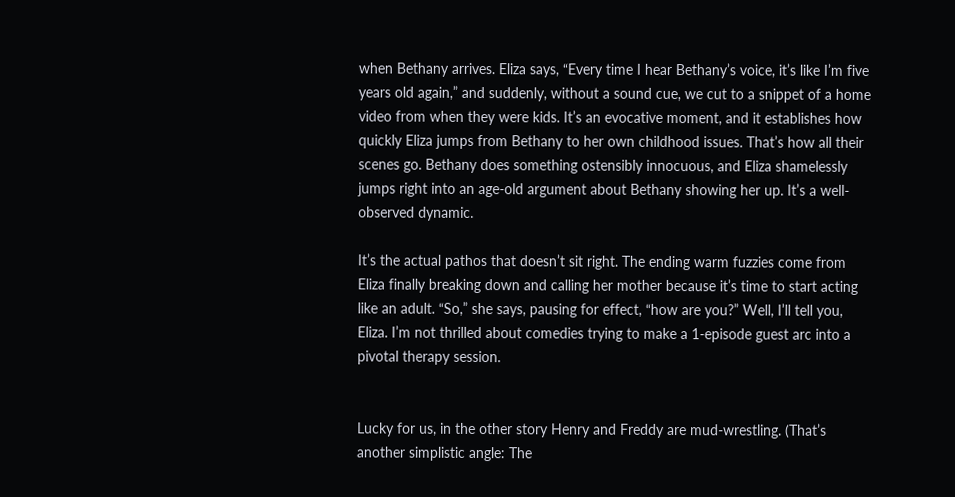when Bethany arrives. Eliza says, “Every time I hear Bethany’s voice, it’s like I’m five years old again,” and suddenly, without a sound cue, we cut to a snippet of a home video from when they were kids. It’s an evocative moment, and it establishes how quickly Eliza jumps from Bethany to her own childhood issues. That’s how all their scenes go. Bethany does something ostensibly innocuous, and Eliza shamelessly jumps right into an age-old argument about Bethany showing her up. It’s a well-observed dynamic.

It’s the actual pathos that doesn’t sit right. The ending warm fuzzies come from Eliza finally breaking down and calling her mother because it’s time to start acting like an adult. “So,” she says, pausing for effect, “how are you?” Well, I’ll tell you, Eliza. I’m not thrilled about comedies trying to make a 1-episode guest arc into a pivotal therapy session.


Lucky for us, in the other story Henry and Freddy are mud-wrestling. (That’s another simplistic angle: The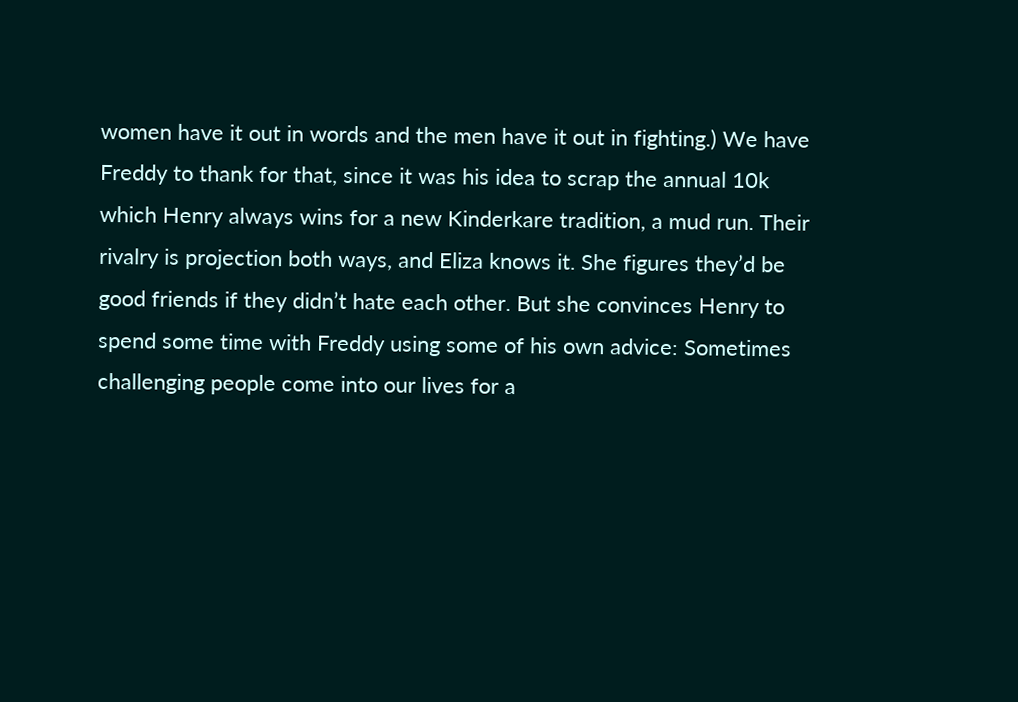women have it out in words and the men have it out in fighting.) We have Freddy to thank for that, since it was his idea to scrap the annual 10k which Henry always wins for a new Kinderkare tradition, a mud run. Their rivalry is projection both ways, and Eliza knows it. She figures they’d be good friends if they didn’t hate each other. But she convinces Henry to spend some time with Freddy using some of his own advice: Sometimes challenging people come into our lives for a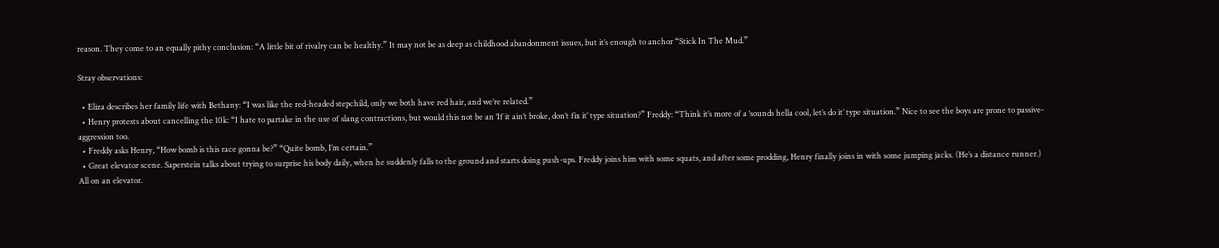reason. They come to an equally pithy conclusion: “A little bit of rivalry can be healthy.” It may not be as deep as childhood abandonment issues, but it’s enough to anchor “Stick In The Mud.”

Stray observations:

  • Eliza describes her family life with Bethany: “I was like the red-headed stepchild, only we both have red hair, and we’re related.”
  • Henry protests about cancelling the 10k: “I hate to partake in the use of slang contractions, but would this not be an ‘If it ain’t broke, don’t fix it’ type situation?” Freddy: “Think it’s more of a ‘sounds hella cool, let’s do it’ type situation.” Nice to see the boys are prone to passive-aggression too.
  • Freddy asks Henry, “How bomb is this race gonna be?” “Quite bomb, I’m certain.”
  • Great elevator scene. Saperstein talks about trying to surprise his body daily, when he suddenly falls to the ground and starts doing push-ups. Freddy joins him with some squats, and after some prodding, Henry finally joins in with some jumping jacks. (He’s a distance runner.) All on an elevator.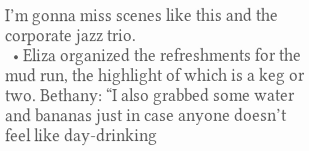I’m gonna miss scenes like this and the corporate jazz trio.
  • Eliza organized the refreshments for the mud run, the highlight of which is a keg or two. Bethany: “I also grabbed some water and bananas just in case anyone doesn’t feel like day-drinking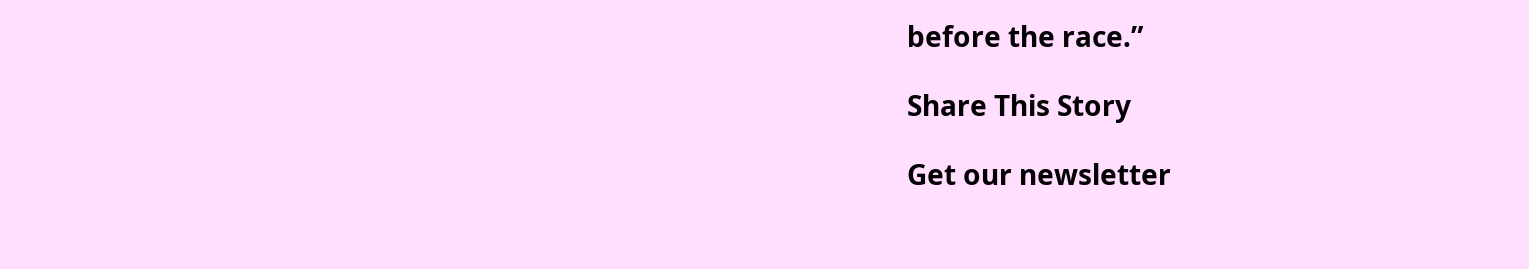before the race.”

Share This Story

Get our newsletter